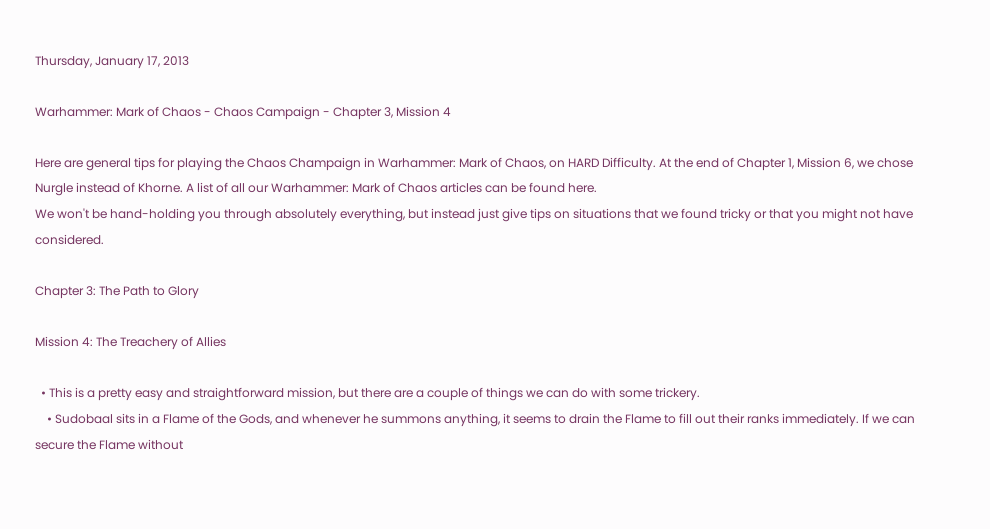Thursday, January 17, 2013

Warhammer: Mark of Chaos - Chaos Campaign - Chapter 3, Mission 4

Here are general tips for playing the Chaos Champaign in Warhammer: Mark of Chaos, on HARD Difficulty. At the end of Chapter 1, Mission 6, we chose Nurgle instead of Khorne. A list of all our Warhammer: Mark of Chaos articles can be found here.
We won't be hand-holding you through absolutely everything, but instead just give tips on situations that we found tricky or that you might not have considered.

Chapter 3: The Path to Glory

Mission 4: The Treachery of Allies

  • This is a pretty easy and straightforward mission, but there are a couple of things we can do with some trickery.
    • Sudobaal sits in a Flame of the Gods, and whenever he summons anything, it seems to drain the Flame to fill out their ranks immediately. If we can secure the Flame without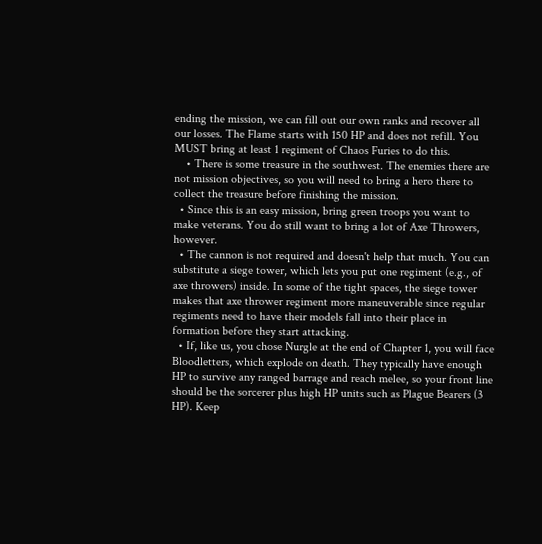ending the mission, we can fill out our own ranks and recover all our losses. The Flame starts with 150 HP and does not refill. You MUST bring at least 1 regiment of Chaos Furies to do this.
    • There is some treasure in the southwest. The enemies there are not mission objectives, so you will need to bring a hero there to collect the treasure before finishing the mission.
  • Since this is an easy mission, bring green troops you want to make veterans. You do still want to bring a lot of Axe Throwers, however.
  • The cannon is not required and doesn't help that much. You can substitute a siege tower, which lets you put one regiment (e.g., of axe throwers) inside. In some of the tight spaces, the siege tower makes that axe thrower regiment more maneuverable since regular regiments need to have their models fall into their place in formation before they start attacking.
  • If, like us, you chose Nurgle at the end of Chapter 1, you will face Bloodletters, which explode on death. They typically have enough HP to survive any ranged barrage and reach melee, so your front line should be the sorcerer plus high HP units such as Plague Bearers (3 HP). Keep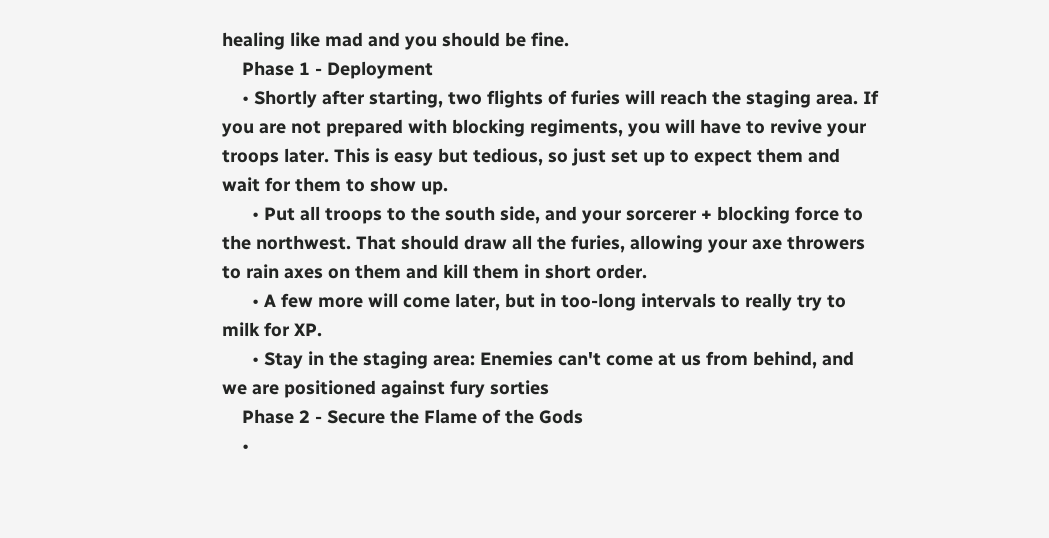healing like mad and you should be fine.
    Phase 1 - Deployment
    • Shortly after starting, two flights of furies will reach the staging area. If you are not prepared with blocking regiments, you will have to revive your troops later. This is easy but tedious, so just set up to expect them and wait for them to show up.
      • Put all troops to the south side, and your sorcerer + blocking force to the northwest. That should draw all the furies, allowing your axe throwers to rain axes on them and kill them in short order.
      • A few more will come later, but in too-long intervals to really try to milk for XP.
      • Stay in the staging area: Enemies can't come at us from behind, and we are positioned against fury sorties
    Phase 2 - Secure the Flame of the Gods
    •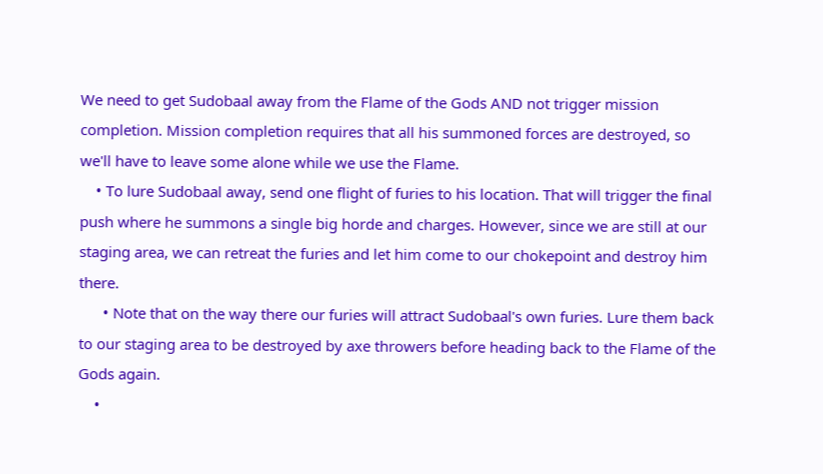We need to get Sudobaal away from the Flame of the Gods AND not trigger mission completion. Mission completion requires that all his summoned forces are destroyed, so we'll have to leave some alone while we use the Flame.
    • To lure Sudobaal away, send one flight of furies to his location. That will trigger the final push where he summons a single big horde and charges. However, since we are still at our staging area, we can retreat the furies and let him come to our chokepoint and destroy him there.
      • Note that on the way there our furies will attract Sudobaal's own furies. Lure them back to our staging area to be destroyed by axe throwers before heading back to the Flame of the Gods again.
    •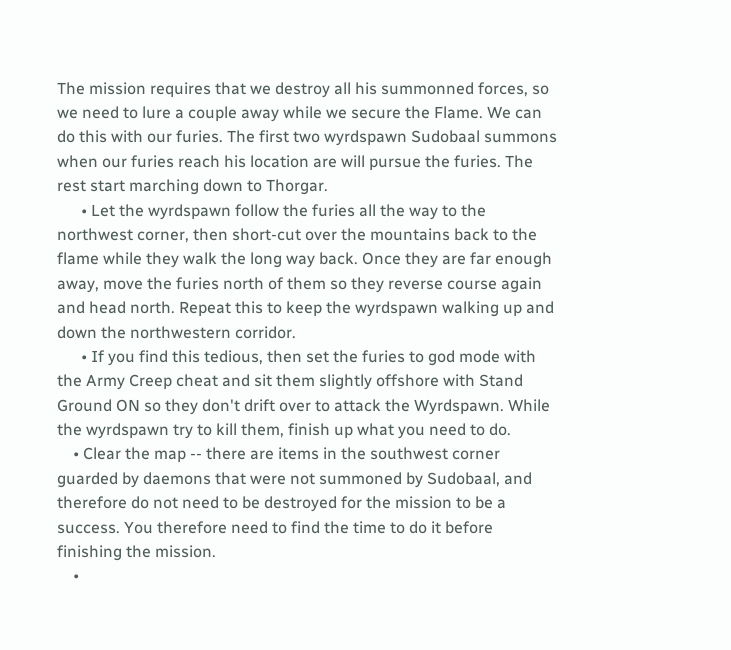The mission requires that we destroy all his summonned forces, so we need to lure a couple away while we secure the Flame. We can do this with our furies. The first two wyrdspawn Sudobaal summons when our furies reach his location are will pursue the furies. The rest start marching down to Thorgar.
      • Let the wyrdspawn follow the furies all the way to the northwest corner, then short-cut over the mountains back to the flame while they walk the long way back. Once they are far enough away, move the furies north of them so they reverse course again and head north. Repeat this to keep the wyrdspawn walking up and down the northwestern corridor.
      • If you find this tedious, then set the furies to god mode with the Army Creep cheat and sit them slightly offshore with Stand Ground ON so they don't drift over to attack the Wyrdspawn. While the wyrdspawn try to kill them, finish up what you need to do.
    • Clear the map -- there are items in the southwest corner guarded by daemons that were not summoned by Sudobaal, and therefore do not need to be destroyed for the mission to be a success. You therefore need to find the time to do it before finishing the mission.
    •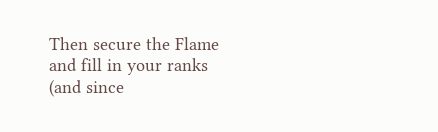Then secure the Flame and fill in your ranks (and since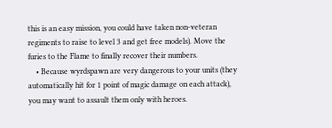this is an easy mission, you could have taken non-veteran regiments to raise to level 3 and get free models). Move the furies to the Flame to finally recover their numbers.
    • Because wyrdspawn are very dangerous to your units (they automatically hit for 1 point of magic damage on each attack), you may want to assault them only with heroes.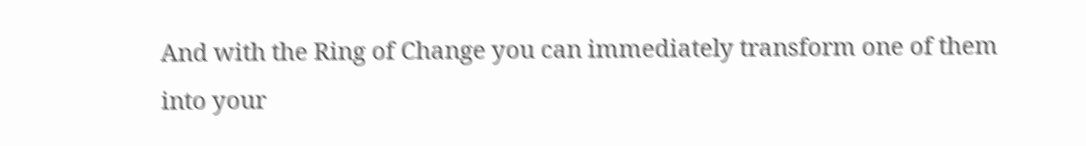And with the Ring of Change you can immediately transform one of them into your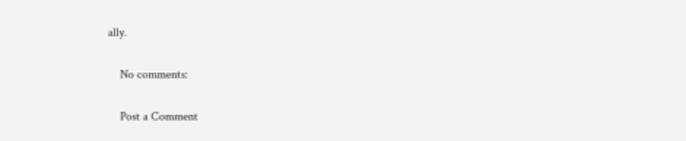ally.

    No comments:

    Post a Comment